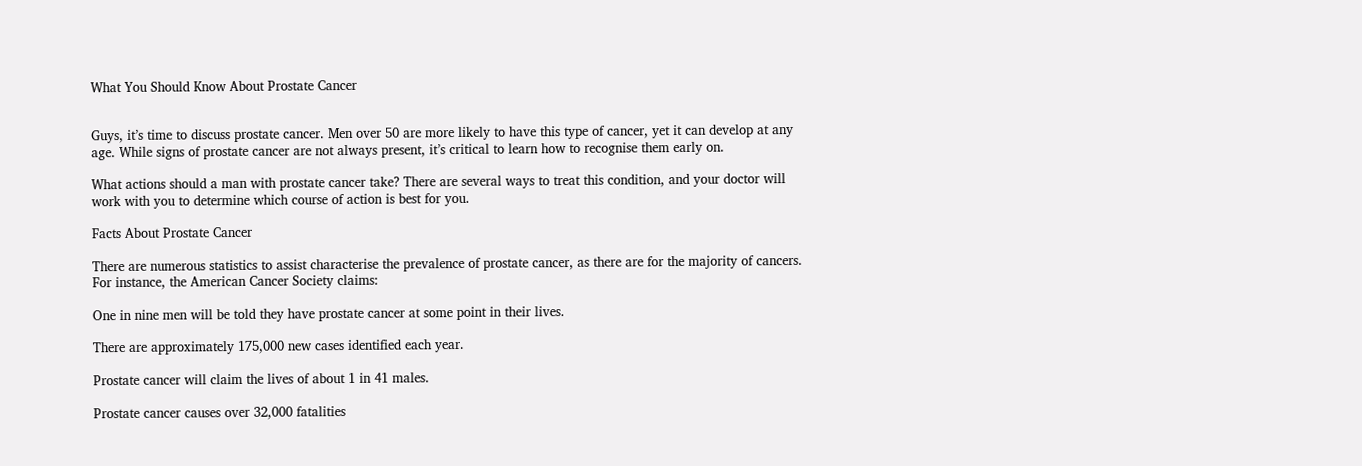What You Should Know About Prostate Cancer


Guys, it’s time to discuss prostate cancer. Men over 50 are more likely to have this type of cancer, yet it can develop at any age. While signs of prostate cancer are not always present, it’s critical to learn how to recognise them early on.

What actions should a man with prostate cancer take? There are several ways to treat this condition, and your doctor will work with you to determine which course of action is best for you.

Facts About Prostate Cancer

There are numerous statistics to assist characterise the prevalence of prostate cancer, as there are for the majority of cancers. For instance, the American Cancer Society claims:

One in nine men will be told they have prostate cancer at some point in their lives.

There are approximately 175,000 new cases identified each year.

Prostate cancer will claim the lives of about 1 in 41 males.

Prostate cancer causes over 32,000 fatalities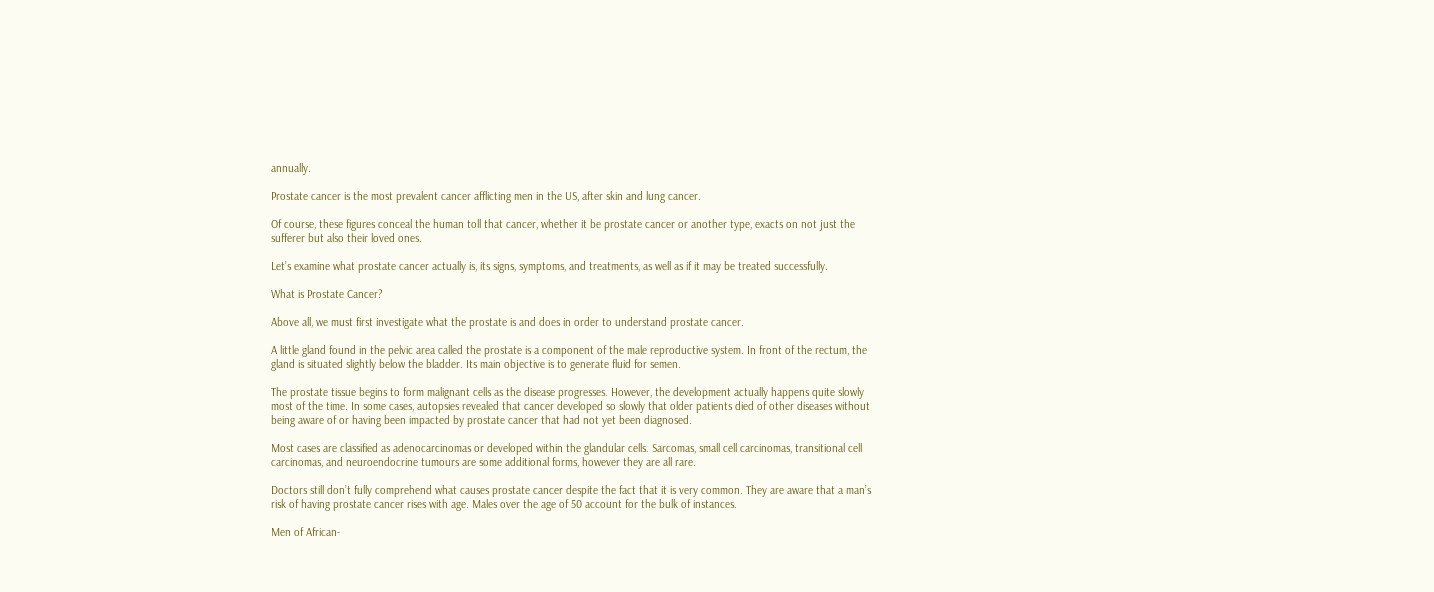annually.

Prostate cancer is the most prevalent cancer afflicting men in the US, after skin and lung cancer.

Of course, these figures conceal the human toll that cancer, whether it be prostate cancer or another type, exacts on not just the sufferer but also their loved ones.

Let’s examine what prostate cancer actually is, its signs, symptoms, and treatments, as well as if it may be treated successfully.

What is Prostate Cancer?

Above all, we must first investigate what the prostate is and does in order to understand prostate cancer.

A little gland found in the pelvic area called the prostate is a component of the male reproductive system. In front of the rectum, the gland is situated slightly below the bladder. Its main objective is to generate fluid for semen.

The prostate tissue begins to form malignant cells as the disease progresses. However, the development actually happens quite slowly most of the time. In some cases, autopsies revealed that cancer developed so slowly that older patients died of other diseases without being aware of or having been impacted by prostate cancer that had not yet been diagnosed.

Most cases are classified as adenocarcinomas or developed within the glandular cells. Sarcomas, small cell carcinomas, transitional cell carcinomas, and neuroendocrine tumours are some additional forms, however they are all rare.

Doctors still don’t fully comprehend what causes prostate cancer despite the fact that it is very common. They are aware that a man’s risk of having prostate cancer rises with age. Males over the age of 50 account for the bulk of instances.

Men of African-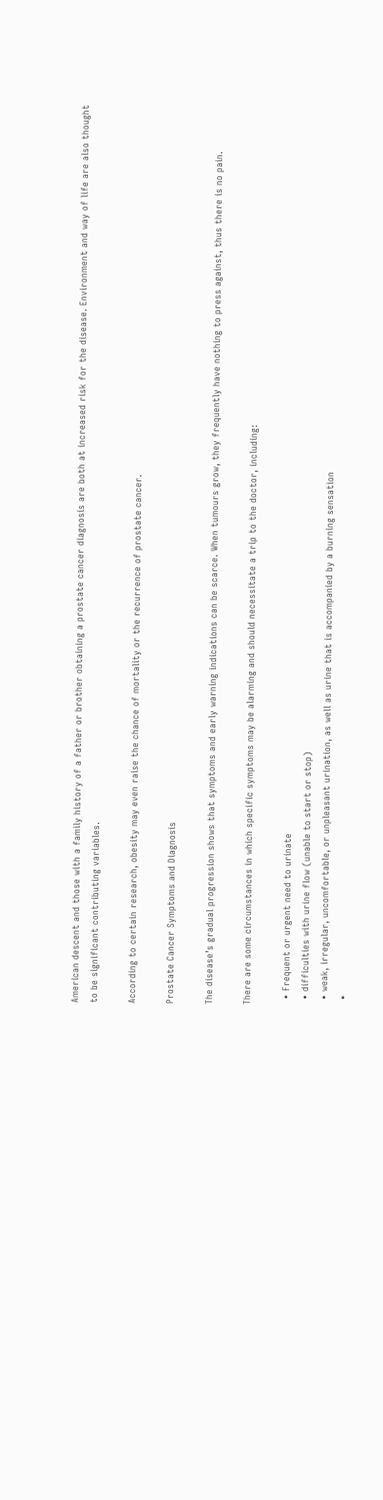American descent and those with a family history of a father or brother obtaining a prostate cancer diagnosis are both at increased risk for the disease. Environment and way of life are also thought to be significant contributing variables.

According to certain research, obesity may even raise the chance of mortality or the recurrence of prostate cancer.

Prostate Cancer Symptoms and Diagnosis

The disease’s gradual progression shows that symptoms and early warning indications can be scarce. When tumours grow, they frequently have nothing to press against, thus there is no pain.

There are some circumstances in which specific symptoms may be alarming and should necessitate a trip to the doctor, including:

  • Frequent or urgent need to urinate
  • difficulties with urine flow (unable to start or stop)
  • weak, irregular, uncomfortable, or unpleasant urination, as well as urine that is accompanied by a burning sensation
  •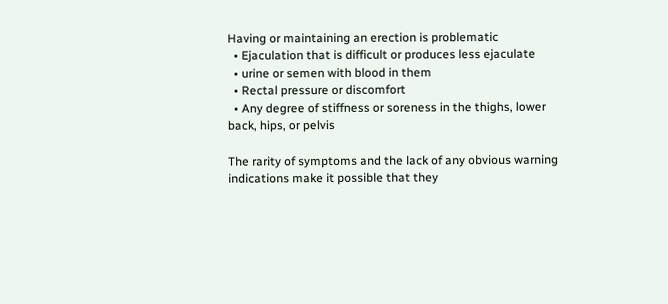Having or maintaining an erection is problematic
  • Ejaculation that is difficult or produces less ejaculate
  • urine or semen with blood in them
  • Rectal pressure or discomfort
  • Any degree of stiffness or soreness in the thighs, lower back, hips, or pelvis

The rarity of symptoms and the lack of any obvious warning indications make it possible that they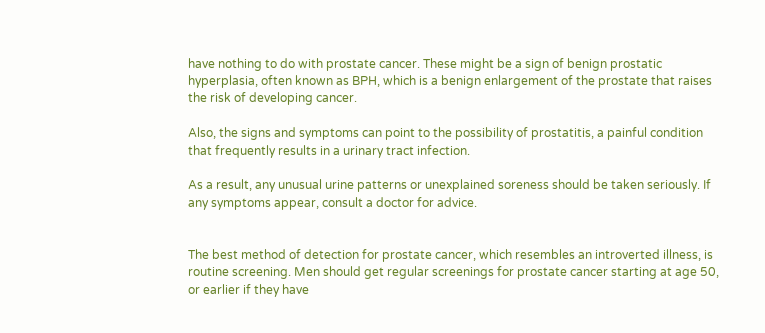have nothing to do with prostate cancer. These might be a sign of benign prostatic hyperplasia, often known as BPH, which is a benign enlargement of the prostate that raises the risk of developing cancer.

Also, the signs and symptoms can point to the possibility of prostatitis, a painful condition that frequently results in a urinary tract infection.

As a result, any unusual urine patterns or unexplained soreness should be taken seriously. If any symptoms appear, consult a doctor for advice.


The best method of detection for prostate cancer, which resembles an introverted illness, is routine screening. Men should get regular screenings for prostate cancer starting at age 50, or earlier if they have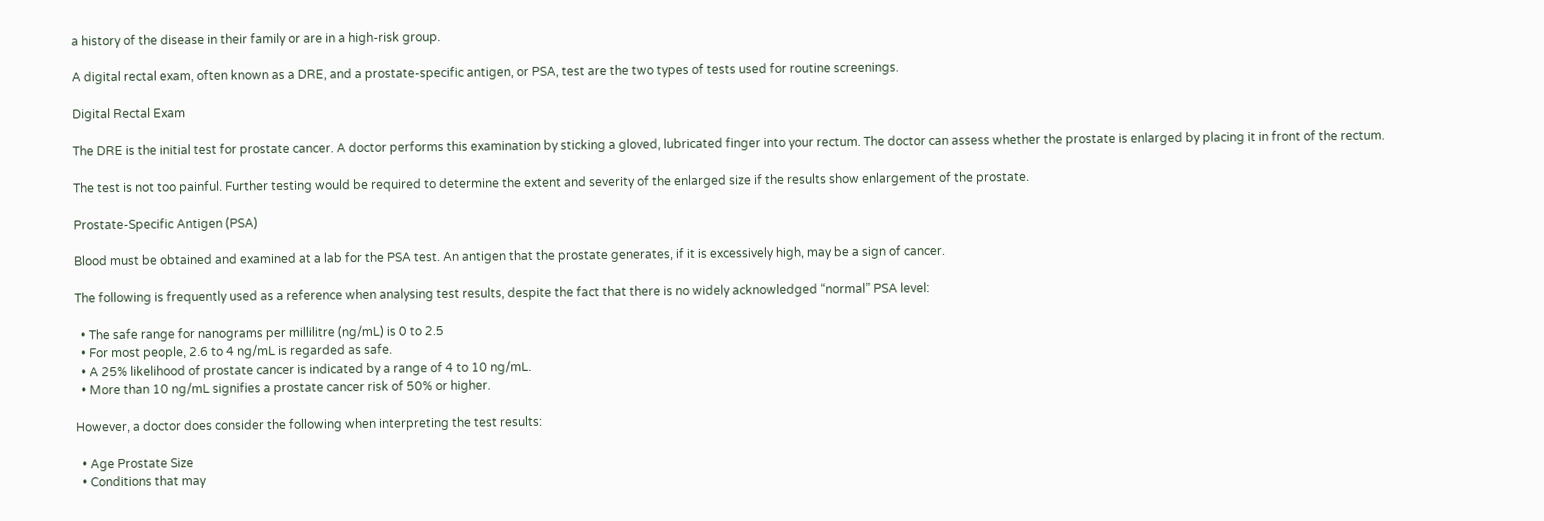a history of the disease in their family or are in a high-risk group.

A digital rectal exam, often known as a DRE, and a prostate-specific antigen, or PSA, test are the two types of tests used for routine screenings.

Digital Rectal Exam

The DRE is the initial test for prostate cancer. A doctor performs this examination by sticking a gloved, lubricated finger into your rectum. The doctor can assess whether the prostate is enlarged by placing it in front of the rectum.

The test is not too painful. Further testing would be required to determine the extent and severity of the enlarged size if the results show enlargement of the prostate.

Prostate-Specific Antigen (PSA)

Blood must be obtained and examined at a lab for the PSA test. An antigen that the prostate generates, if it is excessively high, may be a sign of cancer.

The following is frequently used as a reference when analysing test results, despite the fact that there is no widely acknowledged “normal” PSA level:

  • The safe range for nanograms per millilitre (ng/mL) is 0 to 2.5
  • For most people, 2.6 to 4 ng/mL is regarded as safe.
  • A 25% likelihood of prostate cancer is indicated by a range of 4 to 10 ng/mL.
  • More than 10 ng/mL signifies a prostate cancer risk of 50% or higher.

However, a doctor does consider the following when interpreting the test results:

  • Age Prostate Size
  • Conditions that may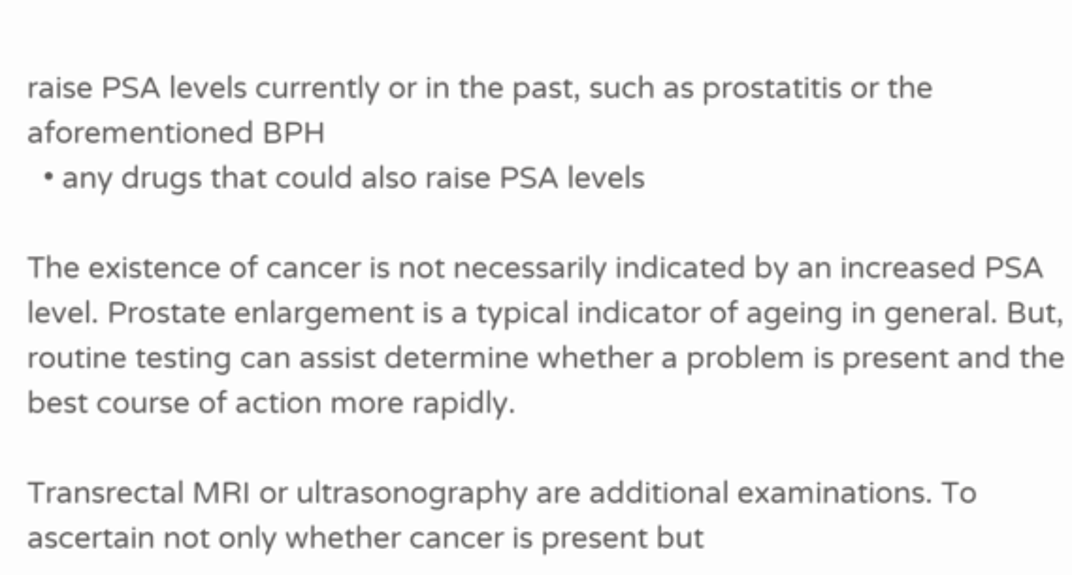raise PSA levels currently or in the past, such as prostatitis or the aforementioned BPH
  • any drugs that could also raise PSA levels

The existence of cancer is not necessarily indicated by an increased PSA level. Prostate enlargement is a typical indicator of ageing in general. But, routine testing can assist determine whether a problem is present and the best course of action more rapidly.

Transrectal MRI or ultrasonography are additional examinations. To ascertain not only whether cancer is present but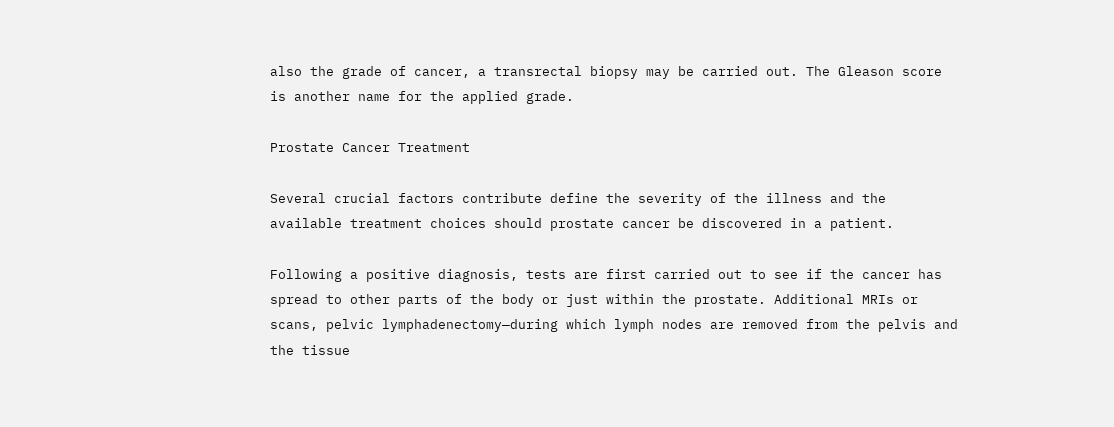also the grade of cancer, a transrectal biopsy may be carried out. The Gleason score is another name for the applied grade.

Prostate Cancer Treatment

Several crucial factors contribute define the severity of the illness and the available treatment choices should prostate cancer be discovered in a patient.

Following a positive diagnosis, tests are first carried out to see if the cancer has spread to other parts of the body or just within the prostate. Additional MRIs or scans, pelvic lymphadenectomy—during which lymph nodes are removed from the pelvis and the tissue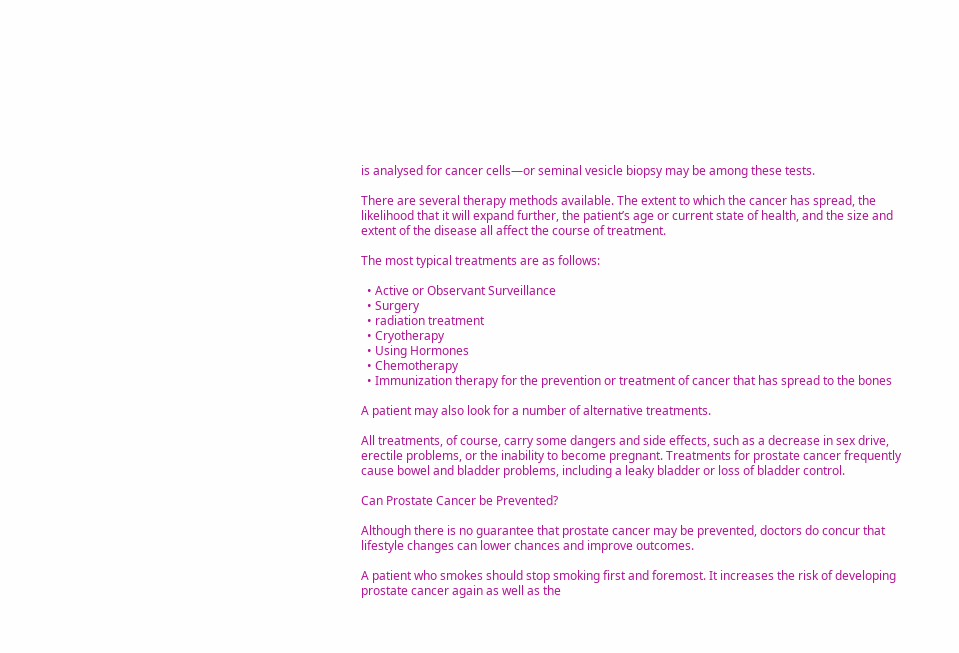is analysed for cancer cells—or seminal vesicle biopsy may be among these tests.

There are several therapy methods available. The extent to which the cancer has spread, the likelihood that it will expand further, the patient’s age or current state of health, and the size and extent of the disease all affect the course of treatment.

The most typical treatments are as follows:

  • Active or Observant Surveillance
  • Surgery
  • radiation treatment
  • Cryotherapy
  • Using Hormones
  • Chemotherapy
  • Immunization therapy for the prevention or treatment of cancer that has spread to the bones

A patient may also look for a number of alternative treatments.

All treatments, of course, carry some dangers and side effects, such as a decrease in sex drive, erectile problems, or the inability to become pregnant. Treatments for prostate cancer frequently cause bowel and bladder problems, including a leaky bladder or loss of bladder control.

Can Prostate Cancer be Prevented?

Although there is no guarantee that prostate cancer may be prevented, doctors do concur that lifestyle changes can lower chances and improve outcomes.

A patient who smokes should stop smoking first and foremost. It increases the risk of developing prostate cancer again as well as the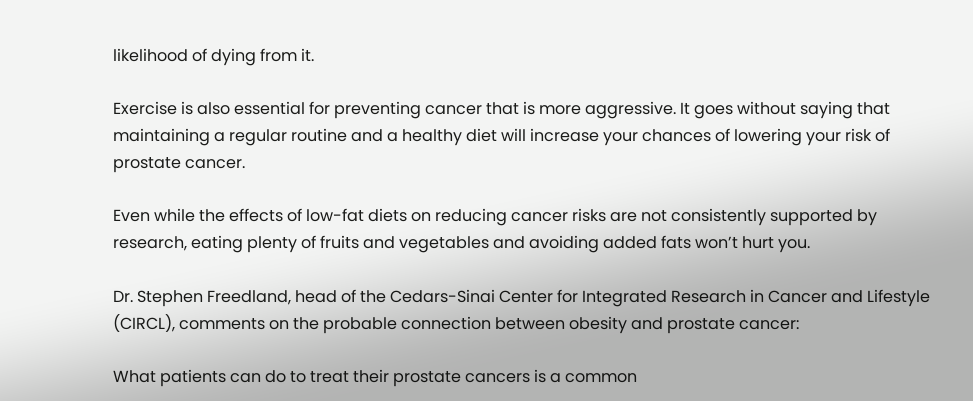likelihood of dying from it.

Exercise is also essential for preventing cancer that is more aggressive. It goes without saying that maintaining a regular routine and a healthy diet will increase your chances of lowering your risk of prostate cancer.

Even while the effects of low-fat diets on reducing cancer risks are not consistently supported by research, eating plenty of fruits and vegetables and avoiding added fats won’t hurt you.

Dr. Stephen Freedland, head of the Cedars-Sinai Center for Integrated Research in Cancer and Lifestyle (CIRCL), comments on the probable connection between obesity and prostate cancer:

What patients can do to treat their prostate cancers is a common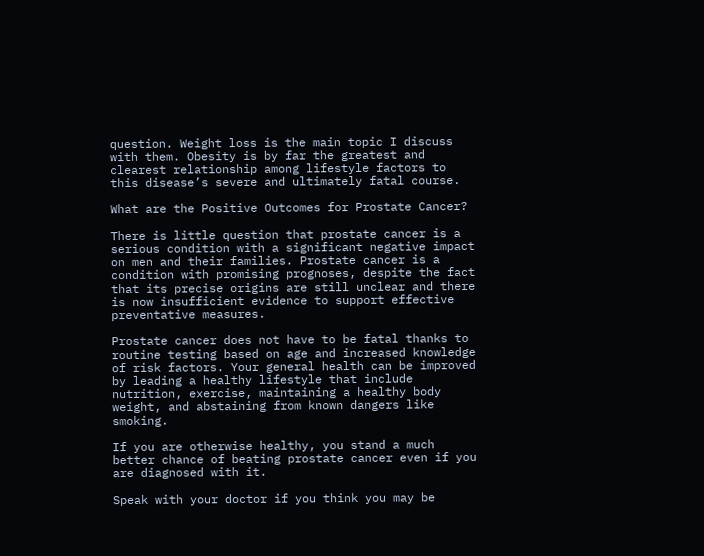question. Weight loss is the main topic I discuss with them. Obesity is by far the greatest and clearest relationship among lifestyle factors to this disease’s severe and ultimately fatal course.

What are the Positive Outcomes for Prostate Cancer?

There is little question that prostate cancer is a serious condition with a significant negative impact on men and their families. Prostate cancer is a condition with promising prognoses, despite the fact that its precise origins are still unclear and there is now insufficient evidence to support effective preventative measures.

Prostate cancer does not have to be fatal thanks to routine testing based on age and increased knowledge of risk factors. Your general health can be improved by leading a healthy lifestyle that include nutrition, exercise, maintaining a healthy body weight, and abstaining from known dangers like smoking.

If you are otherwise healthy, you stand a much better chance of beating prostate cancer even if you are diagnosed with it.

Speak with your doctor if you think you may be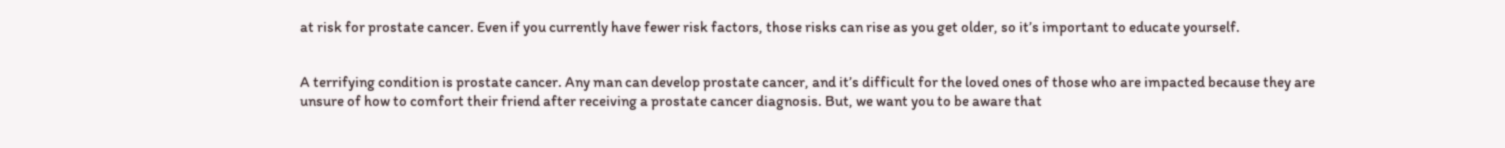at risk for prostate cancer. Even if you currently have fewer risk factors, those risks can rise as you get older, so it’s important to educate yourself.


A terrifying condition is prostate cancer. Any man can develop prostate cancer, and it’s difficult for the loved ones of those who are impacted because they are unsure of how to comfort their friend after receiving a prostate cancer diagnosis. But, we want you to be aware that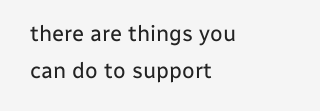there are things you can do to support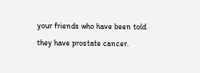your friends who have been told they have prostate cancer.